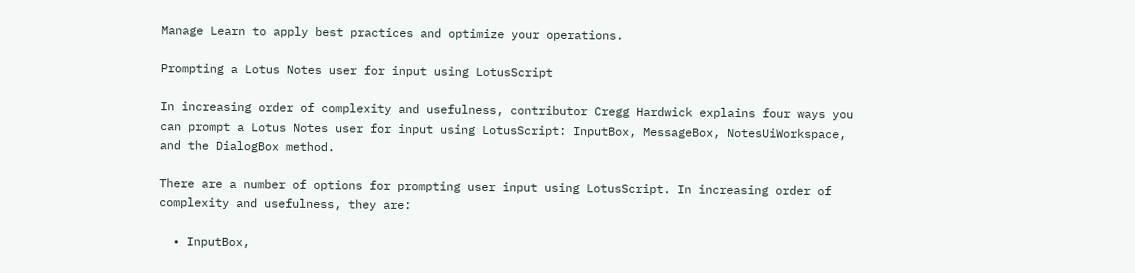Manage Learn to apply best practices and optimize your operations.

Prompting a Lotus Notes user for input using LotusScript

In increasing order of complexity and usefulness, contributor Cregg Hardwick explains four ways you can prompt a Lotus Notes user for input using LotusScript: InputBox, MessageBox, NotesUiWorkspace, and the DialogBox method.

There are a number of options for prompting user input using LotusScript. In increasing order of complexity and usefulness, they are:

  • InputBox,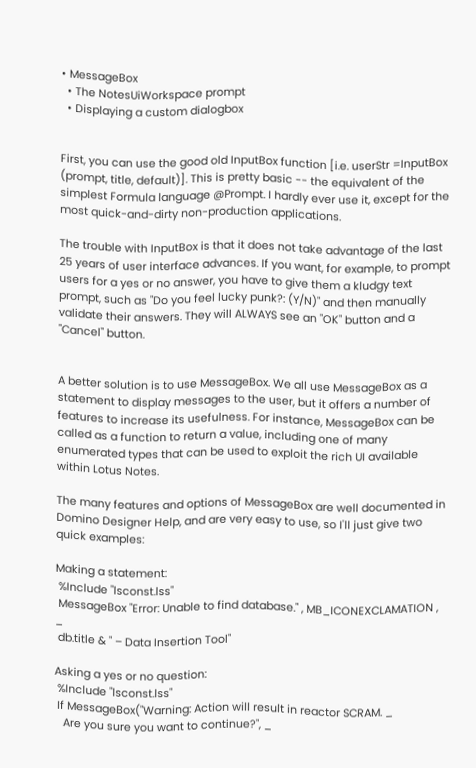• MessageBox
  • The NotesUiWorkspace prompt
  • Displaying a custom dialogbox


First, you can use the good old InputBox function [i.e. userStr =InputBox (prompt, title, default)]. This is pretty basic -- the equivalent of the simplest Formula language @Prompt. I hardly ever use it, except for the most quick-and-dirty non-production applications.

The trouble with InputBox is that it does not take advantage of the last 25 years of user interface advances. If you want, for example, to prompt users for a yes or no answer, you have to give them a kludgy text prompt, such as "Do you feel lucky punk?: (Y/N)" and then manually validate their answers. They will ALWAYS see an "OK" button and a "Cancel" button.


A better solution is to use MessageBox. We all use MessageBox as a statement to display messages to the user, but it offers a number of features to increase its usefulness. For instance, MessageBox can be called as a function to return a value, including one of many enumerated types that can be used to exploit the rich UI available within Lotus Notes.

The many features and options of MessageBox are well documented in Domino Designer Help, and are very easy to use, so I'll just give two quick examples:

Making a statement:
 %Include "lsconst.lss"
 MessageBox "Error: Unable to find database." , MB_ICONEXCLAMATION , _
 db.title & " – Data Insertion Tool"

Asking a yes or no question:
 %Include "lsconst.lss"
 If MessageBox("Warning: Action will result in reactor SCRAM. _
   Are you sure you want to continue?", _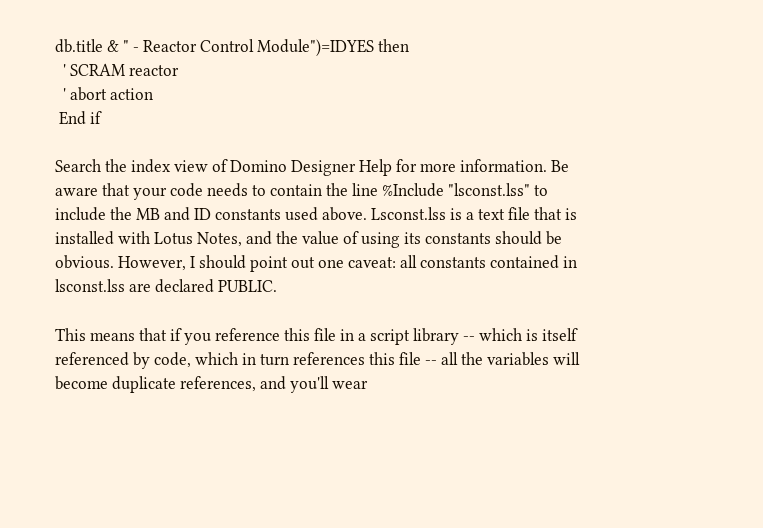db.title & " - Reactor Control Module")=IDYES then
  ' SCRAM reactor
  ' abort action
 End if

Search the index view of Domino Designer Help for more information. Be aware that your code needs to contain the line %Include "lsconst.lss" to include the MB and ID constants used above. Lsconst.lss is a text file that is installed with Lotus Notes, and the value of using its constants should be obvious. However, I should point out one caveat: all constants contained in lsconst.lss are declared PUBLIC.

This means that if you reference this file in a script library -- which is itself referenced by code, which in turn references this file -- all the variables will become duplicate references, and you'll wear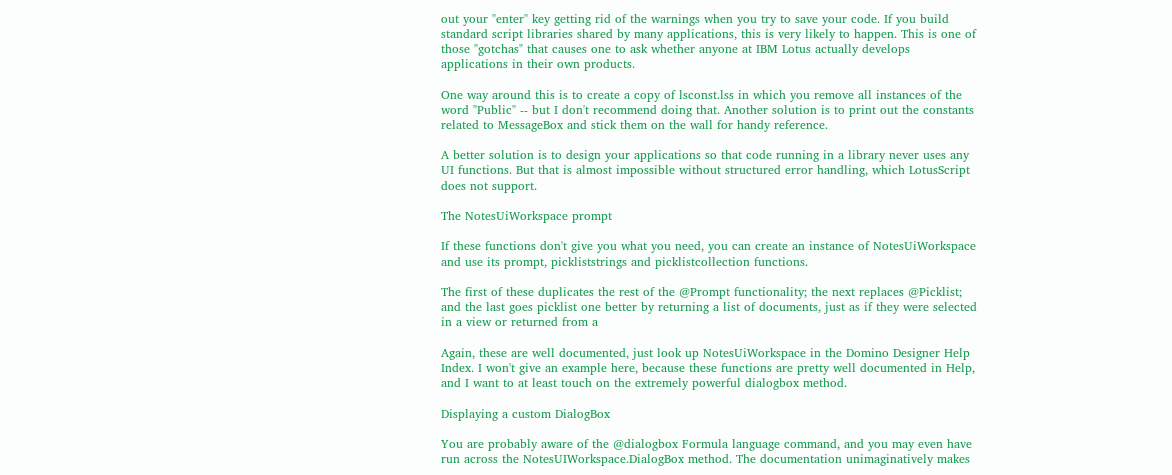out your "enter" key getting rid of the warnings when you try to save your code. If you build standard script libraries shared by many applications, this is very likely to happen. This is one of those "gotchas" that causes one to ask whether anyone at IBM Lotus actually develops applications in their own products.

One way around this is to create a copy of lsconst.lss in which you remove all instances of the word "Public" -- but I don't recommend doing that. Another solution is to print out the constants related to MessageBox and stick them on the wall for handy reference.

A better solution is to design your applications so that code running in a library never uses any UI functions. But that is almost impossible without structured error handling, which LotusScript does not support.

The NotesUiWorkspace prompt

If these functions don't give you what you need, you can create an instance of NotesUiWorkspace and use its prompt, pickliststrings and picklistcollection functions.

The first of these duplicates the rest of the @Prompt functionality; the next replaces @Picklist; and the last goes picklist one better by returning a list of documents, just as if they were selected in a view or returned from a

Again, these are well documented, just look up NotesUiWorkspace in the Domino Designer Help Index. I won't give an example here, because these functions are pretty well documented in Help, and I want to at least touch on the extremely powerful dialogbox method.

Displaying a custom DialogBox

You are probably aware of the @dialogbox Formula language command, and you may even have run across the NotesUIWorkspace.DialogBox method. The documentation unimaginatively makes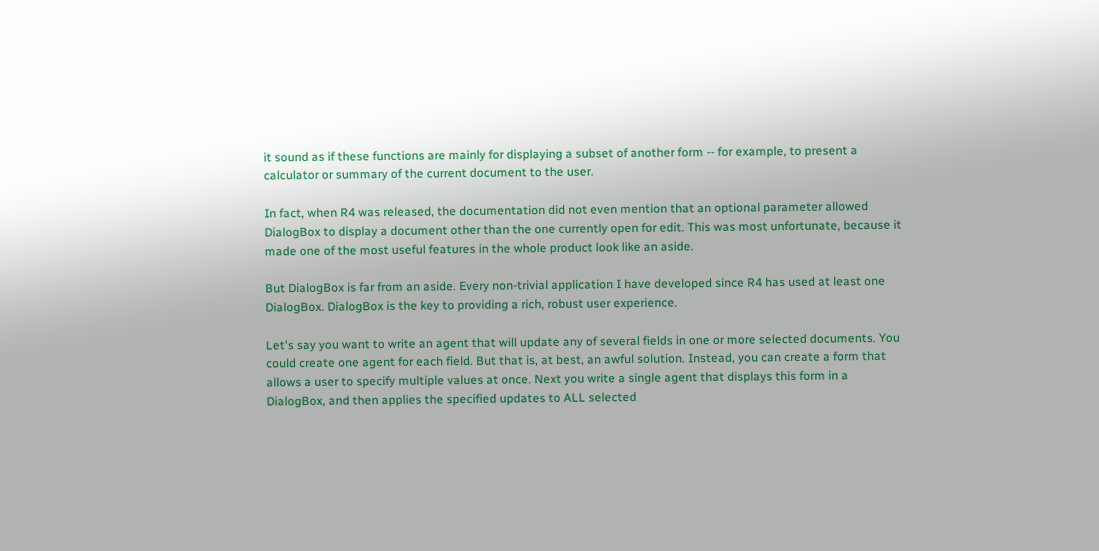it sound as if these functions are mainly for displaying a subset of another form -- for example, to present a calculator or summary of the current document to the user.

In fact, when R4 was released, the documentation did not even mention that an optional parameter allowed DialogBox to display a document other than the one currently open for edit. This was most unfortunate, because it made one of the most useful features in the whole product look like an aside.

But DialogBox is far from an aside. Every non-trivial application I have developed since R4 has used at least one DialogBox. DialogBox is the key to providing a rich, robust user experience.

Let's say you want to write an agent that will update any of several fields in one or more selected documents. You could create one agent for each field. But that is, at best, an awful solution. Instead, you can create a form that allows a user to specify multiple values at once. Next you write a single agent that displays this form in a DialogBox, and then applies the specified updates to ALL selected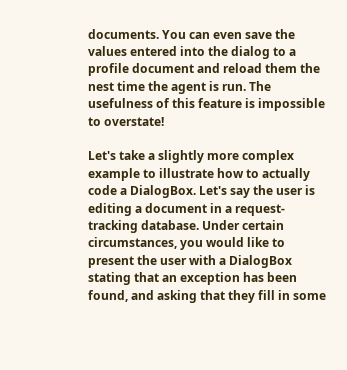documents. You can even save the values entered into the dialog to a profile document and reload them the nest time the agent is run. The usefulness of this feature is impossible to overstate!

Let's take a slightly more complex example to illustrate how to actually code a DialogBox. Let's say the user is editing a document in a request-tracking database. Under certain circumstances, you would like to present the user with a DialogBox stating that an exception has been found, and asking that they fill in some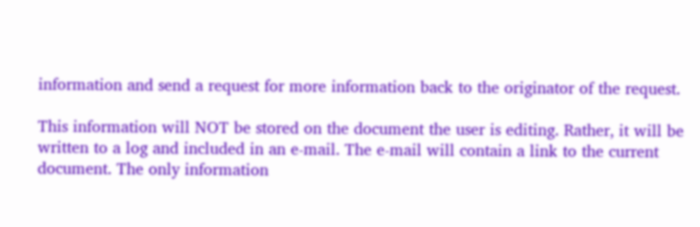information and send a request for more information back to the originator of the request.

This information will NOT be stored on the document the user is editing. Rather, it will be written to a log and included in an e-mail. The e-mail will contain a link to the current document. The only information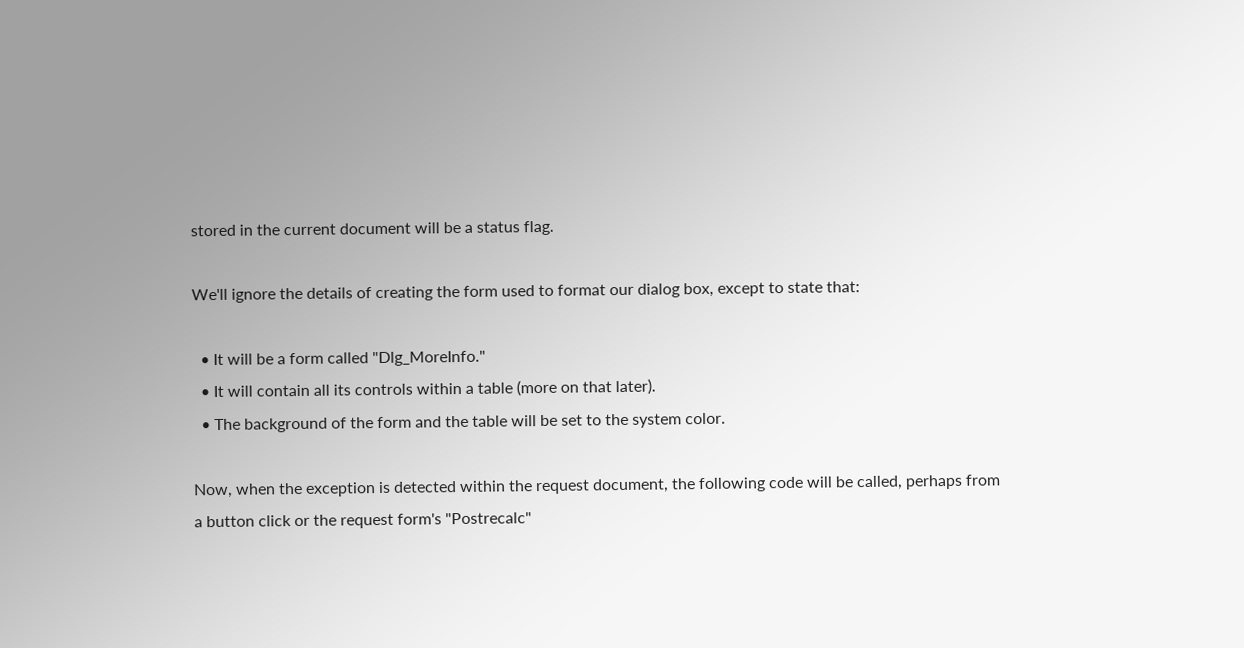stored in the current document will be a status flag.

We'll ignore the details of creating the form used to format our dialog box, except to state that:

  • It will be a form called "Dlg_MoreInfo."
  • It will contain all its controls within a table (more on that later).
  • The background of the form and the table will be set to the system color.

Now, when the exception is detected within the request document, the following code will be called, perhaps from a button click or the request form's "Postrecalc"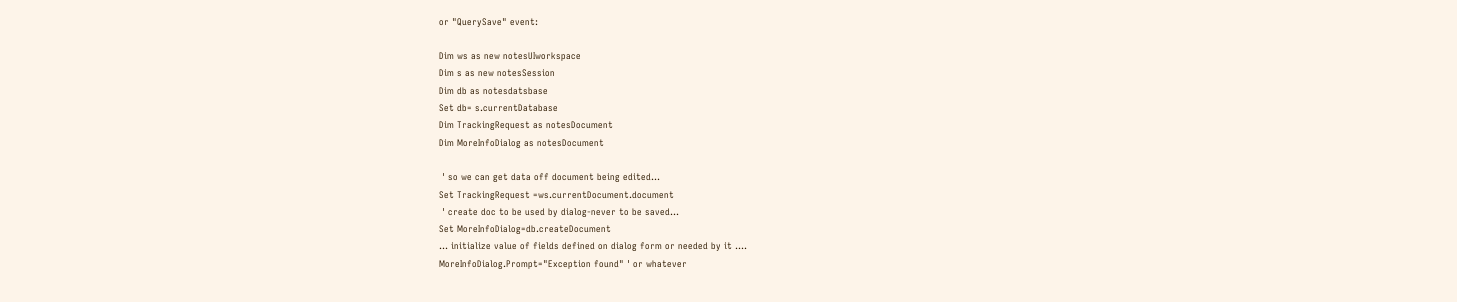or "QuerySave" event:

Dim ws as new notesUIworkspace
Dim s as new notesSession
Dim db as notesdatsbase
Set db= s.currentDatabase
Dim TrackingRequest as notesDocument
Dim MoreInfoDialog as notesDocument

 ' so we can get data off document being edited…
Set TrackingRequest =ws.currentDocument.document
 ' create doc to be used by dialog-never to be saved…
Set MoreInfoDialog=db.createDocument
… initialize value of fields defined on dialog form or needed by it ….
MoreInfoDialog.Prompt="Exception found" ' or whatever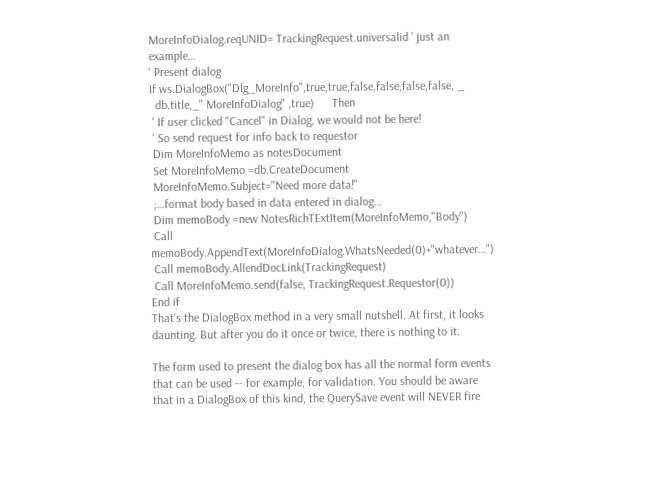MoreInfoDialog.reqUNID= TrackingRequest.universalid ' just an example…
' Present dialog
If ws.DialogBox("Dlg_MoreInfo",true,true,false,false,false,false, _
  db.title,_" MoreInfoDialog" ,true)      Then
 ' If user clicked "Cancel" in Dialog, we would not be here!
 ' So send request for info back to requestor
 Dim MoreInfoMemo as notesDocument
 Set MoreInfoMemo =db.CreateDocument
 MoreInfoMemo.Subject="Need more data!"
 ;…format body based in data entered in dialog…
 Dim memoBody =new NotesRichTExtItem(MoreInfoMemo,"Body")
 Call memoBody.AppendText(MoreInfoDialog.WhatsNeeded(0)+"whatever…")
 Call memoBody.AllendDocLink(TrackingRequest)
 Call MoreInfoMemo.send(false, TrackingRequest.Requestor(0))
End if
That's the DialogBox method in a very small nutshell. At first, it looks daunting. But after you do it once or twice, there is nothing to it.

The form used to present the dialog box has all the normal form events that can be used -- for example, for validation. You should be aware that in a DialogBox of this kind, the QuerySave event will NEVER fire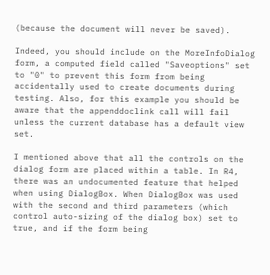(because the document will never be saved).

Indeed, you should include on the MoreInfoDialog form, a computed field called "Saveoptions" set to "0" to prevent this form from being accidentally used to create documents during testing. Also, for this example you should be aware that the appenddoclink call will fail unless the current database has a default view set.

I mentioned above that all the controls on the dialog form are placed within a table. In R4, there was an undocumented feature that helped when using DialogBox. When DialogBox was used with the second and third parameters (which control auto-sizing of the dialog box) set to true, and if the form being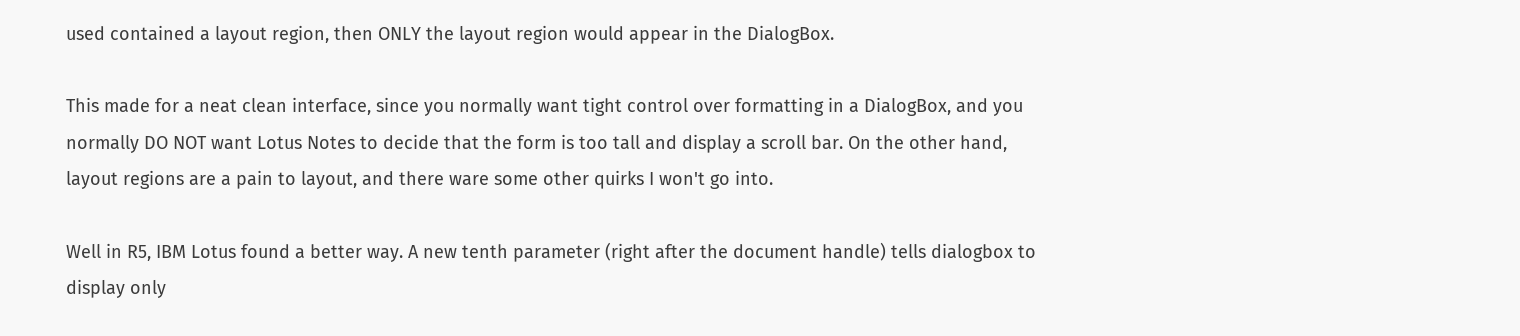used contained a layout region, then ONLY the layout region would appear in the DialogBox.

This made for a neat clean interface, since you normally want tight control over formatting in a DialogBox, and you normally DO NOT want Lotus Notes to decide that the form is too tall and display a scroll bar. On the other hand, layout regions are a pain to layout, and there ware some other quirks I won't go into.

Well in R5, IBM Lotus found a better way. A new tenth parameter (right after the document handle) tells dialogbox to display only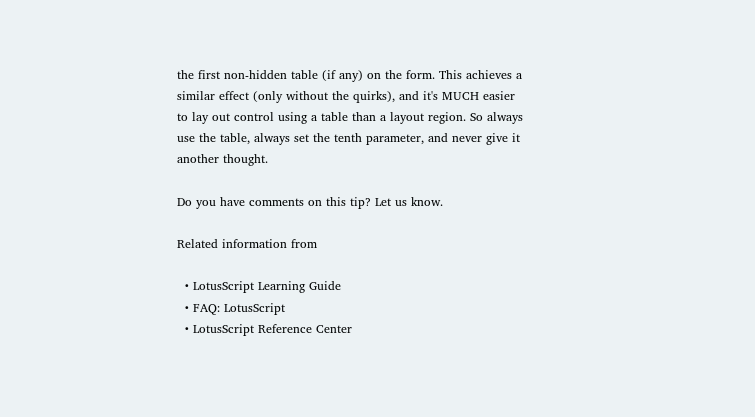the first non-hidden table (if any) on the form. This achieves a similar effect (only without the quirks), and it's MUCH easier to lay out control using a table than a layout region. So always use the table, always set the tenth parameter, and never give it another thought.

Do you have comments on this tip? Let us know.

Related information from

  • LotusScript Learning Guide
  • FAQ: LotusScript
  • LotusScript Reference Center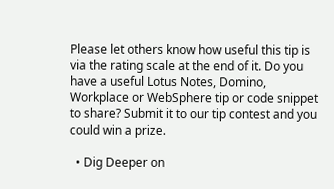Please let others know how useful this tip is via the rating scale at the end of it. Do you have a useful Lotus Notes, Domino, Workplace or WebSphere tip or code snippet to share? Submit it to our tip contest and you could win a prize.

  • Dig Deeper on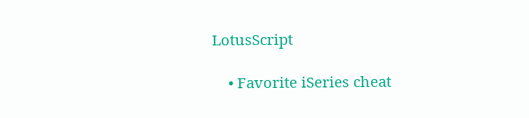LotusScript

    • Favorite iSeries cheat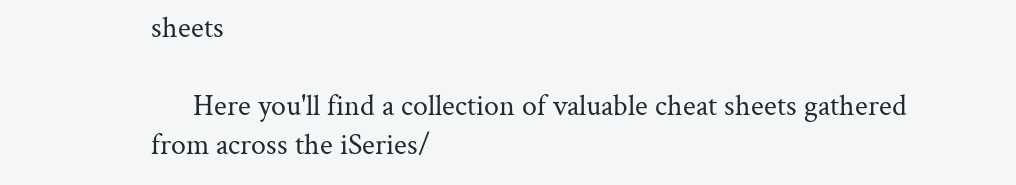sheets

      Here you'll find a collection of valuable cheat sheets gathered from across the iSeries/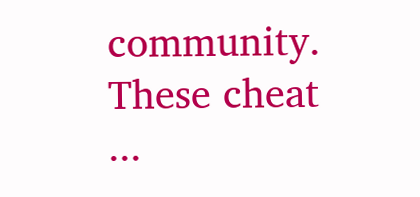community. These cheat ...